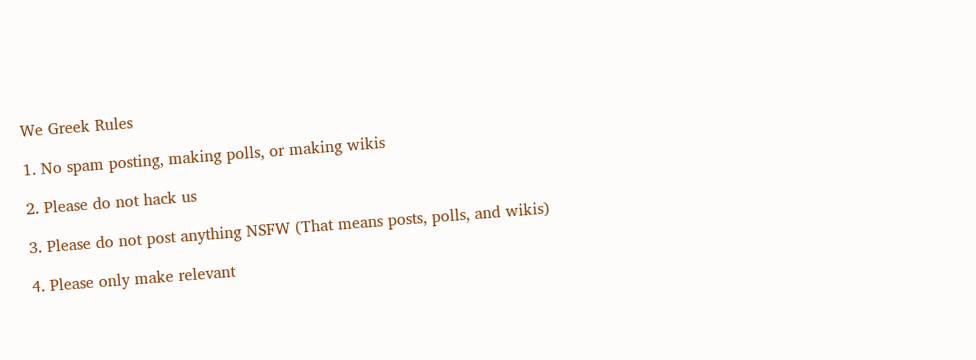We Greek Rules

1. No spam posting, making polls, or making wikis

2. Please do not hack us

3. Please do not post anything NSFW (That means posts, polls, and wikis)

4. Please only make relevant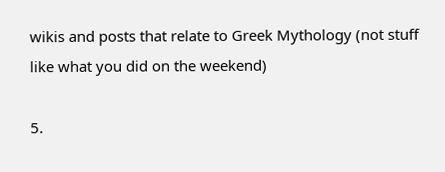wikis and posts that relate to Greek Mythology (not stuff like what you did on the weekend)

5.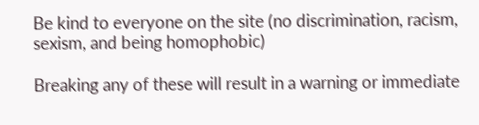Be kind to everyone on the site (no discrimination, racism, sexism, and being homophobic)

Breaking any of these will result in a warning or immediate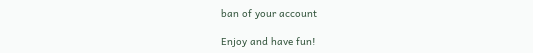ban of your account

Enjoy and have fun!